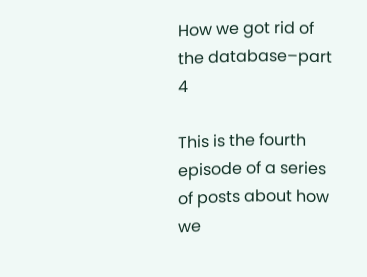How we got rid of the database–part 4

This is the fourth episode of a series of posts about how we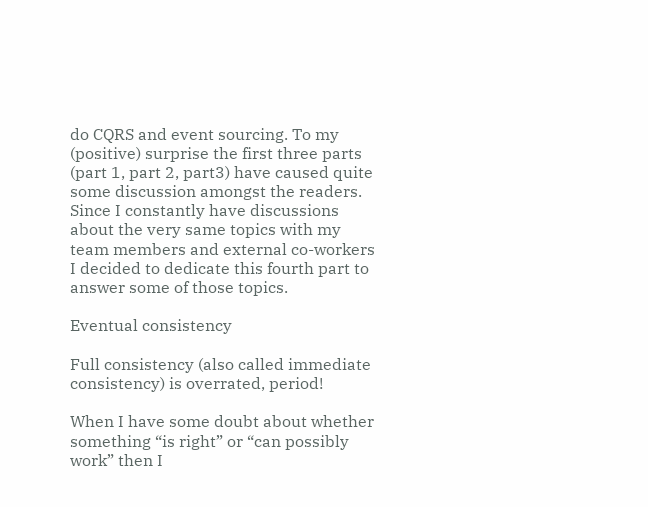do CQRS and event sourcing. To my (positive) surprise the first three parts (part 1, part 2, part3) have caused quite some discussion amongst the readers. Since I constantly have discussions about the very same topics with my team members and external co-workers I decided to dedicate this fourth part to answer some of those topics.

Eventual consistency

Full consistency (also called immediate consistency) is overrated, period!

When I have some doubt about whether something “is right” or “can possibly work” then I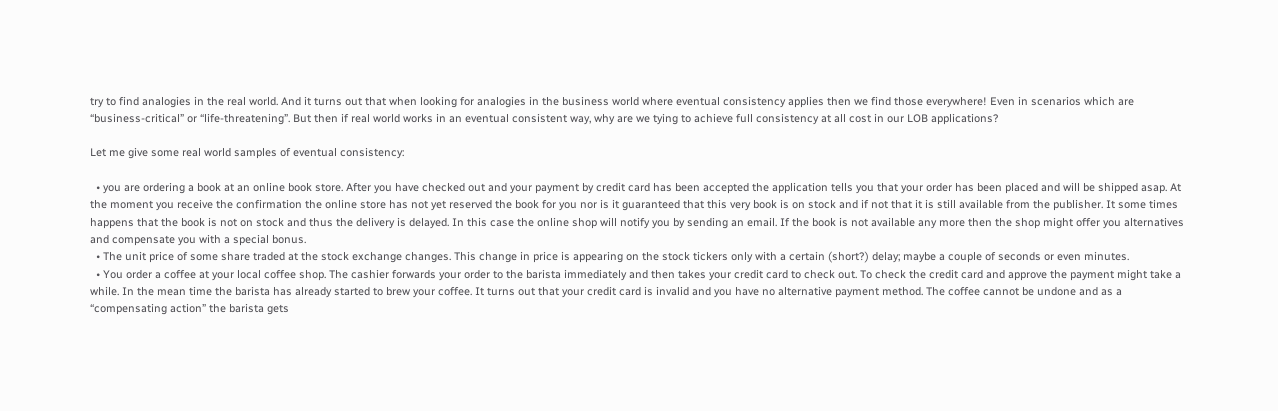try to find analogies in the real world. And it turns out that when looking for analogies in the business world where eventual consistency applies then we find those everywhere! Even in scenarios which are “business-critical” or “life-threatening”. But then if real world works in an eventual consistent way, why are we tying to achieve full consistency at all cost in our LOB applications?

Let me give some real world samples of eventual consistency:

  • you are ordering a book at an online book store. After you have checked out and your payment by credit card has been accepted the application tells you that your order has been placed and will be shipped asap. At the moment you receive the confirmation the online store has not yet reserved the book for you nor is it guaranteed that this very book is on stock and if not that it is still available from the publisher. It some times happens that the book is not on stock and thus the delivery is delayed. In this case the online shop will notify you by sending an email. If the book is not available any more then the shop might offer you alternatives and compensate you with a special bonus.
  • The unit price of some share traded at the stock exchange changes. This change in price is appearing on the stock tickers only with a certain (short?) delay; maybe a couple of seconds or even minutes.
  • You order a coffee at your local coffee shop. The cashier forwards your order to the barista immediately and then takes your credit card to check out. To check the credit card and approve the payment might take a while. In the mean time the barista has already started to brew your coffee. It turns out that your credit card is invalid and you have no alternative payment method. The coffee cannot be undone and as a “compensating action” the barista gets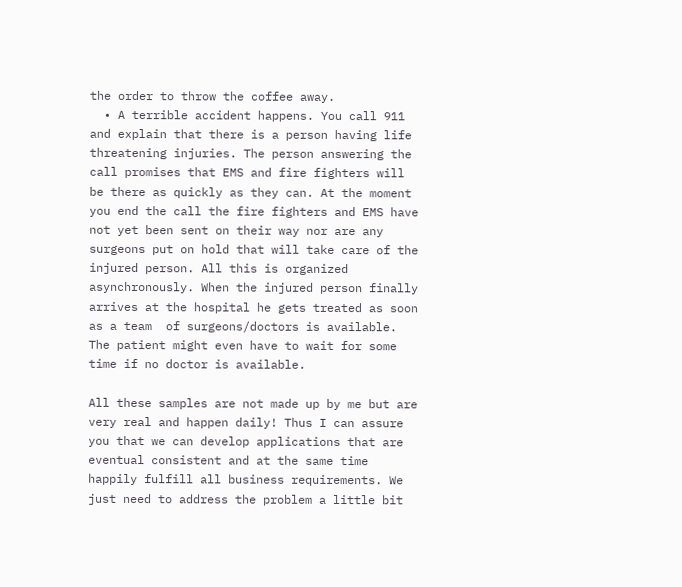the order to throw the coffee away.
  • A terrible accident happens. You call 911 and explain that there is a person having life threatening injuries. The person answering the call promises that EMS and fire fighters will be there as quickly as they can. At the moment you end the call the fire fighters and EMS have not yet been sent on their way nor are any surgeons put on hold that will take care of the injured person. All this is organized asynchronously. When the injured person finally arrives at the hospital he gets treated as soon as a team  of surgeons/doctors is available. The patient might even have to wait for some time if no doctor is available.

All these samples are not made up by me but are very real and happen daily! Thus I can assure you that we can develop applications that are eventual consistent and at the same time happily fulfill all business requirements. We just need to address the problem a little bit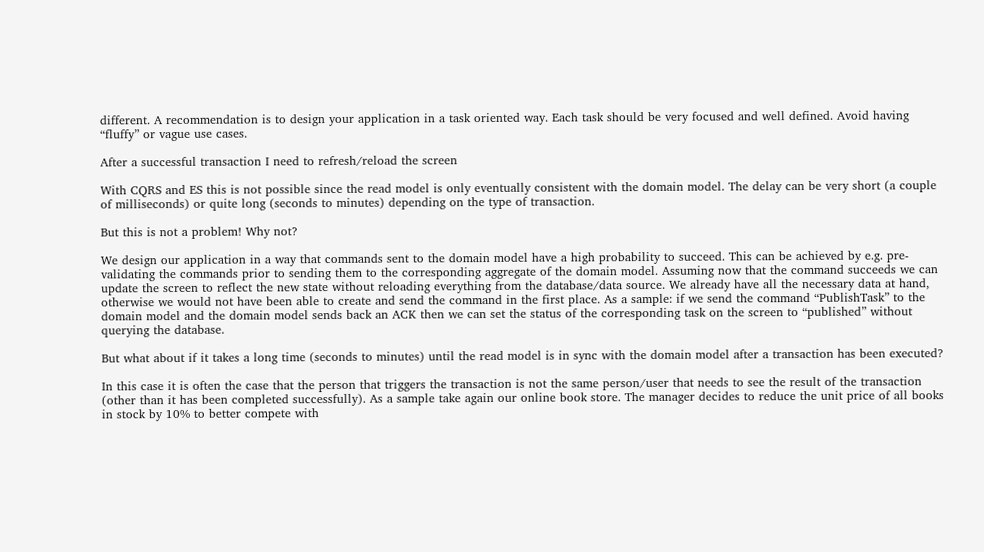different. A recommendation is to design your application in a task oriented way. Each task should be very focused and well defined. Avoid having “fluffy” or vague use cases.

After a successful transaction I need to refresh/reload the screen

With CQRS and ES this is not possible since the read model is only eventually consistent with the domain model. The delay can be very short (a couple of milliseconds) or quite long (seconds to minutes) depending on the type of transaction.

But this is not a problem! Why not?

We design our application in a way that commands sent to the domain model have a high probability to succeed. This can be achieved by e.g. pre-validating the commands prior to sending them to the corresponding aggregate of the domain model. Assuming now that the command succeeds we can update the screen to reflect the new state without reloading everything from the database/data source. We already have all the necessary data at hand, otherwise we would not have been able to create and send the command in the first place. As a sample: if we send the command “PublishTask” to the domain model and the domain model sends back an ACK then we can set the status of the corresponding task on the screen to “published” without querying the database.

But what about if it takes a long time (seconds to minutes) until the read model is in sync with the domain model after a transaction has been executed?

In this case it is often the case that the person that triggers the transaction is not the same person/user that needs to see the result of the transaction (other than it has been completed successfully). As a sample take again our online book store. The manager decides to reduce the unit price of all books in stock by 10% to better compete with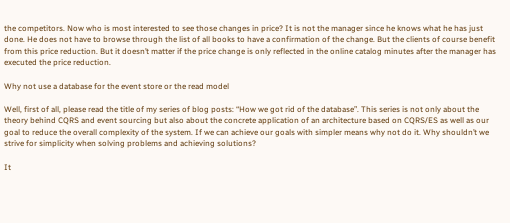the competitors. Now who is most interested to see those changes in price? It is not the manager since he knows what he has just done. He does not have to browse through the list of all books to have a confirmation of the change. But the clients of course benefit from this price reduction. But it doesn’t matter if the price change is only reflected in the online catalog minutes after the manager has executed the price reduction.

Why not use a database for the event store or the read model

Well, first of all, please read the title of my series of blog posts: “How we got rid of the database”. This series is not only about the theory behind CQRS and event sourcing but also about the concrete application of an architecture based on CQRS/ES as well as our goal to reduce the overall complexity of the system. If we can achieve our goals with simpler means why not do it. Why shouldn’t we strive for simplicity when solving problems and achieving solutions?

It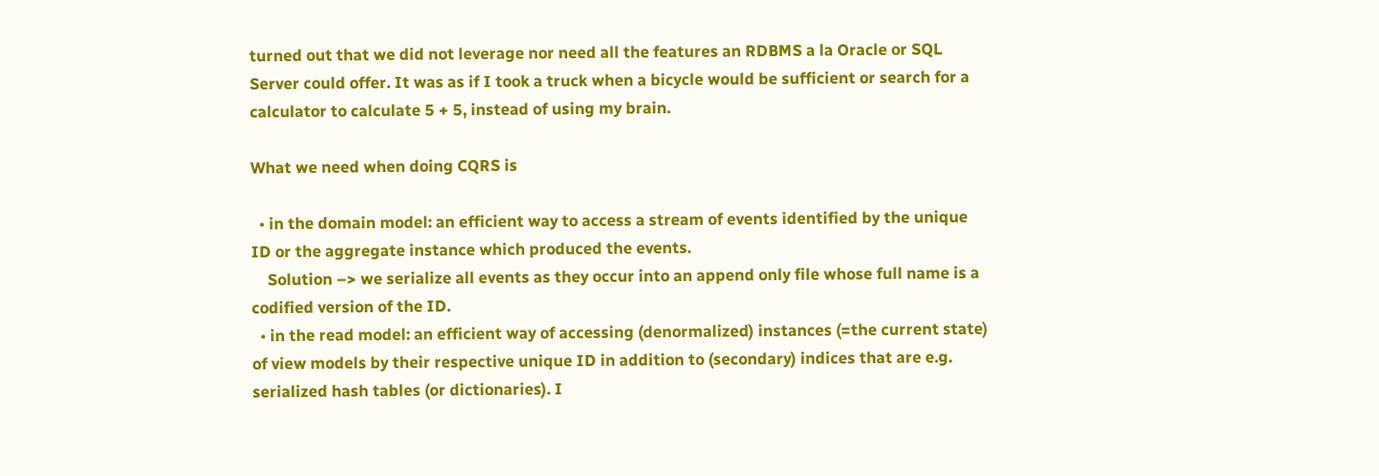turned out that we did not leverage nor need all the features an RDBMS a la Oracle or SQL Server could offer. It was as if I took a truck when a bicycle would be sufficient or search for a calculator to calculate 5 + 5, instead of using my brain.

What we need when doing CQRS is

  • in the domain model: an efficient way to access a stream of events identified by the unique ID or the aggregate instance which produced the events.
    Solution –> we serialize all events as they occur into an append only file whose full name is a codified version of the ID.
  • in the read model: an efficient way of accessing (denormalized) instances (=the current state) of view models by their respective unique ID in addition to (secondary) indices that are e.g. serialized hash tables (or dictionaries). I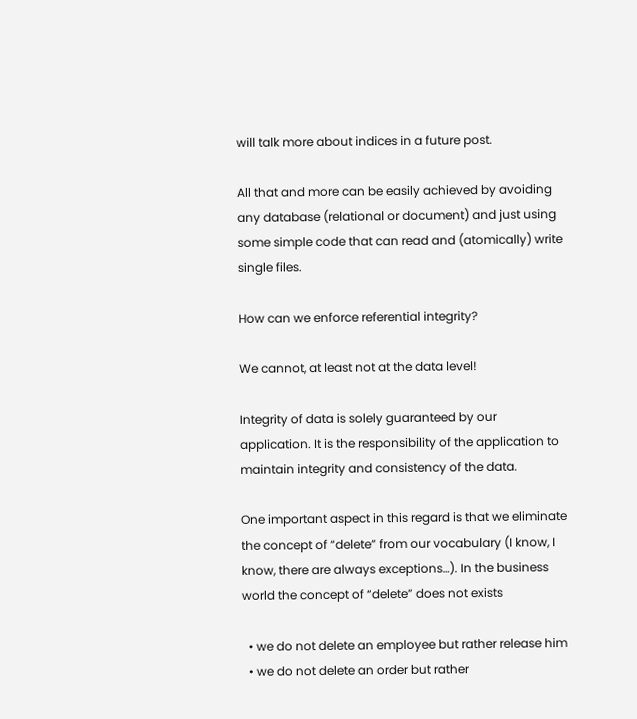will talk more about indices in a future post.

All that and more can be easily achieved by avoiding any database (relational or document) and just using some simple code that can read and (atomically) write single files.

How can we enforce referential integrity?

We cannot, at least not at the data level!

Integrity of data is solely guaranteed by our application. It is the responsibility of the application to maintain integrity and consistency of the data.

One important aspect in this regard is that we eliminate the concept of “delete” from our vocabulary (I know, I know, there are always exceptions…). In the business world the concept of “delete” does not exists

  • we do not delete an employee but rather release him
  • we do not delete an order but rather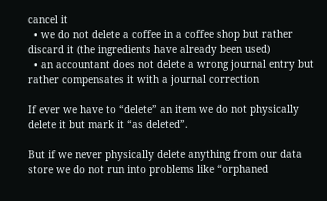cancel it
  • we do not delete a coffee in a coffee shop but rather discard it (the ingredients have already been used)
  • an accountant does not delete a wrong journal entry but rather compensates it with a journal correction

If ever we have to “delete” an item we do not physically delete it but mark it “as deleted”.

But if we never physically delete anything from our data store we do not run into problems like “orphaned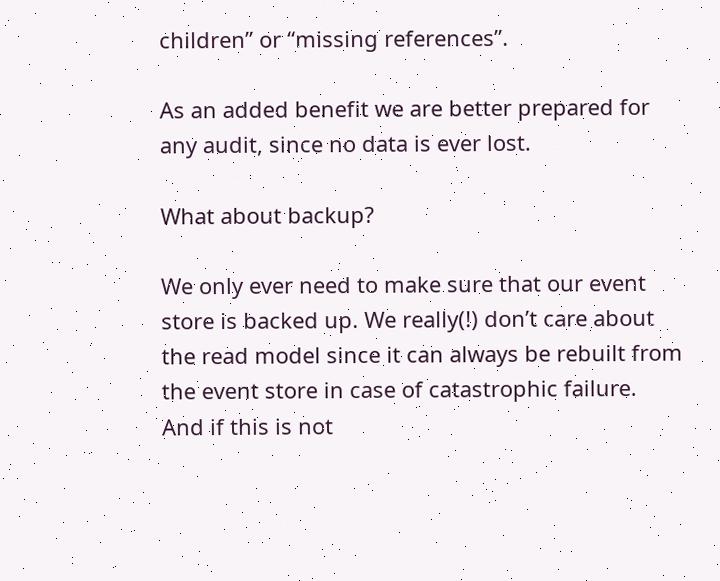children” or “missing references”.

As an added benefit we are better prepared for any audit, since no data is ever lost.

What about backup?

We only ever need to make sure that our event store is backed up. We really(!) don’t care about the read model since it can always be rebuilt from the event store in case of catastrophic failure. And if this is not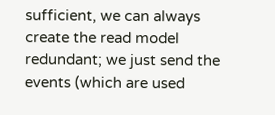sufficient, we can always create the read model redundant; we just send the events (which are used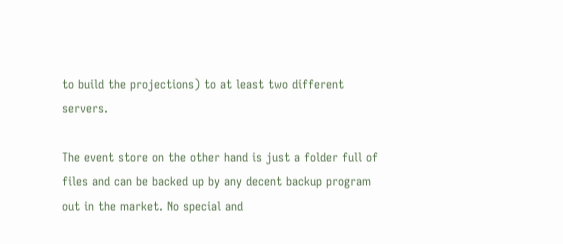to build the projections) to at least two different servers.

The event store on the other hand is just a folder full of files and can be backed up by any decent backup program out in the market. No special and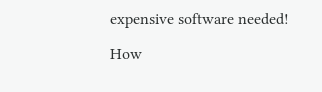expensive software needed!

How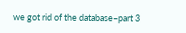we got rid of the database–part 3